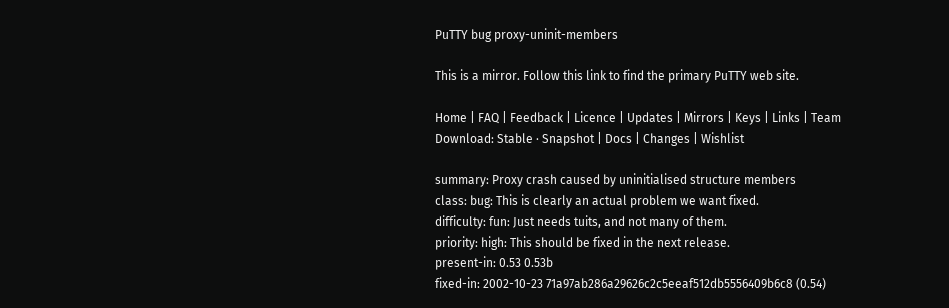PuTTY bug proxy-uninit-members

This is a mirror. Follow this link to find the primary PuTTY web site.

Home | FAQ | Feedback | Licence | Updates | Mirrors | Keys | Links | Team
Download: Stable · Snapshot | Docs | Changes | Wishlist

summary: Proxy crash caused by uninitialised structure members
class: bug: This is clearly an actual problem we want fixed.
difficulty: fun: Just needs tuits, and not many of them.
priority: high: This should be fixed in the next release.
present-in: 0.53 0.53b
fixed-in: 2002-10-23 71a97ab286a29626c2c5eeaf512db5556409b6c8 (0.54)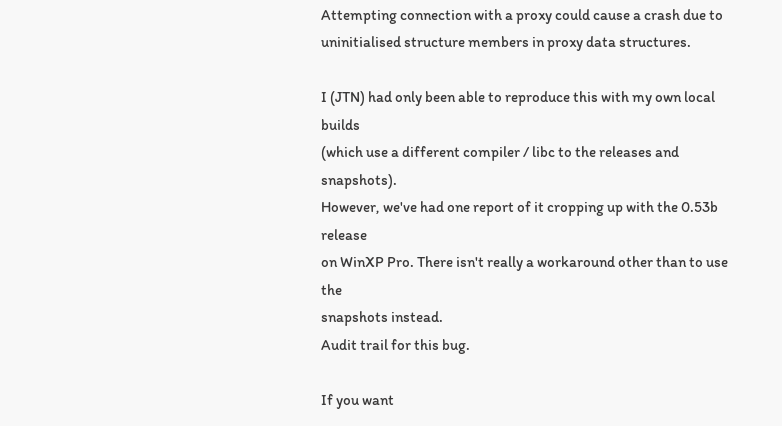Attempting connection with a proxy could cause a crash due to
uninitialised structure members in proxy data structures.

I (JTN) had only been able to reproduce this with my own local builds
(which use a different compiler / libc to the releases and snapshots).
However, we've had one report of it cropping up with the 0.53b release
on WinXP Pro. There isn't really a workaround other than to use the
snapshots instead.
Audit trail for this bug.

If you want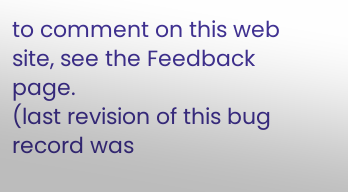to comment on this web site, see the Feedback page.
(last revision of this bug record was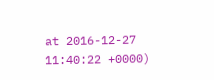at 2016-12-27 11:40:22 +0000)